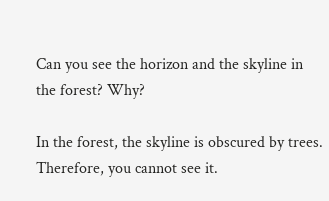Can you see the horizon and the skyline in the forest? Why?

In the forest, the skyline is obscured by trees. Therefore, you cannot see it.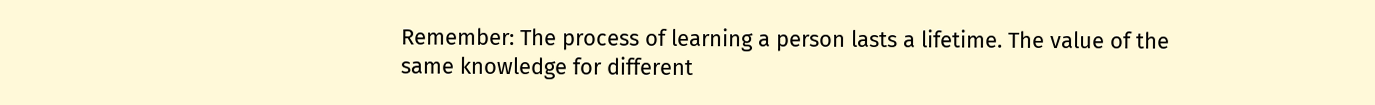Remember: The process of learning a person lasts a lifetime. The value of the same knowledge for different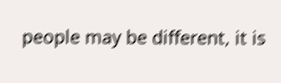people may be different, it is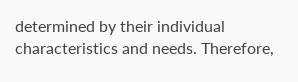determined by their individual characteristics and needs. Therefore,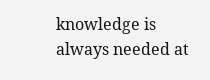knowledge is always needed at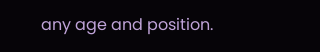any age and position.